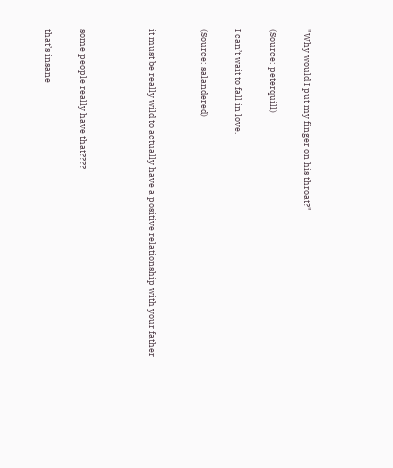"Why would I put my finger on his throat?"

(Source: peterquill)

I can’t wait to fall in love.

(Source: salandered)


it must be really wild to actually have a positive relationship with your father



some people really have that????

that’s insane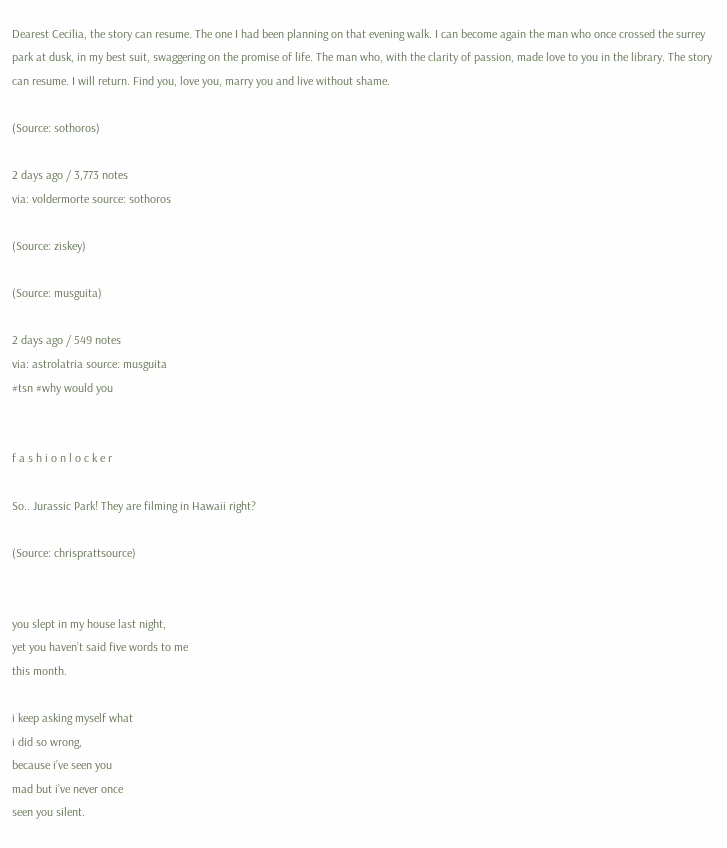Dearest Cecilia, the story can resume. The one I had been planning on that evening walk. I can become again the man who once crossed the surrey park at dusk, in my best suit, swaggering on the promise of life. The man who, with the clarity of passion, made love to you in the library. The story can resume. I will return. Find you, love you, marry you and live without shame.

(Source: sothoros)

2 days ago / 3,773 notes
via: voldermorte source: sothoros

(Source: ziskey)

(Source: musguita)

2 days ago / 549 notes
via: astrolatria source: musguita
#tsn #why would you


f a s h i o n l o c k e r

So.. Jurassic Park! They are filming in Hawaii right?

(Source: chrisprattsource)


you slept in my house last night,
yet you haven’t said five words to me
this month.

i keep asking myself what
i did so wrong,
because i’ve seen you
mad but i’ve never once
seen you silent.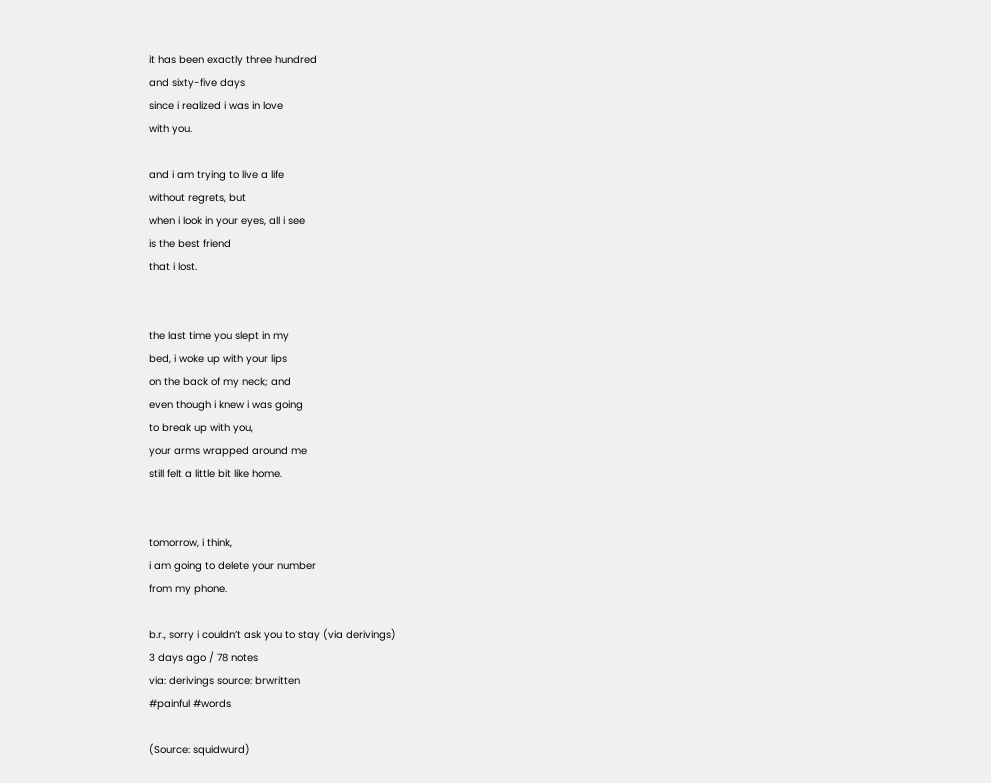it has been exactly three hundred
and sixty-five days
since i realized i was in love
with you.

and i am trying to live a life
without regrets, but
when i look in your eyes, all i see
is the best friend
that i lost.


the last time you slept in my
bed, i woke up with your lips
on the back of my neck; and
even though i knew i was going
to break up with you,
your arms wrapped around me
still felt a little bit like home.


tomorrow, i think,
i am going to delete your number
from my phone.

b.r., sorry i couldn’t ask you to stay (via derivings)
3 days ago / 78 notes
via: derivings source: brwritten
#painful #words

(Source: squidwurd)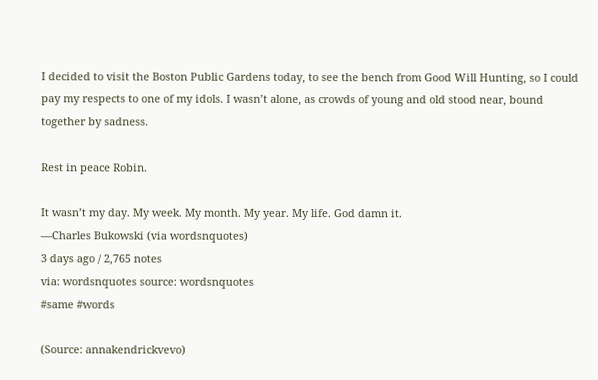I decided to visit the Boston Public Gardens today, to see the bench from Good Will Hunting, so I could pay my respects to one of my idols. I wasn’t alone, as crowds of young and old stood near, bound together by sadness.

Rest in peace Robin.

It wasn’t my day. My week. My month. My year. My life. God damn it.
—Charles Bukowski (via wordsnquotes)
3 days ago / 2,765 notes
via: wordsnquotes source: wordsnquotes
#same #words

(Source: annakendrickvevo)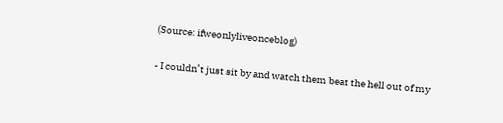(Source: ifweonlyliveonceblog)

- I couldn’t just sit by and watch them beat the hell out of my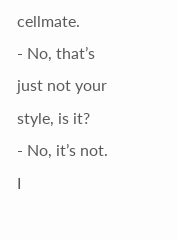cellmate.
- No, that’s just not your style, is it?
- No, it’s not. I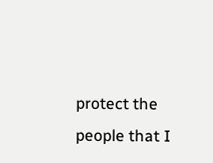protect the people that I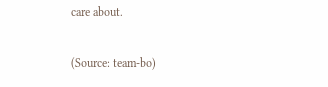care about.

(Source: team-bo)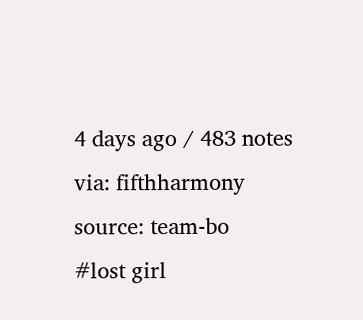4 days ago / 483 notes
via: fifthharmony source: team-bo
#lost girl